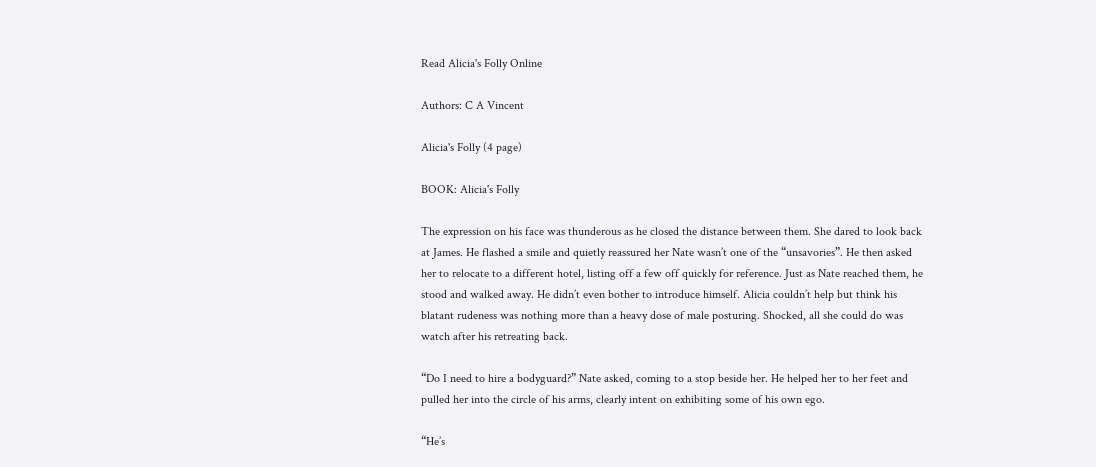Read Alicia's Folly Online

Authors: C A Vincent

Alicia's Folly (4 page)

BOOK: Alicia's Folly

The expression on his face was thunderous as he closed the distance between them. She dared to look back at James. He flashed a smile and quietly reassured her Nate wasn’t one of the “unsavories”. He then asked her to relocate to a different hotel, listing off a few off quickly for reference. Just as Nate reached them, he stood and walked away. He didn’t even bother to introduce himself. Alicia couldn’t help but think his blatant rudeness was nothing more than a heavy dose of male posturing. Shocked, all she could do was watch after his retreating back.

“Do I need to hire a bodyguard?” Nate asked, coming to a stop beside her. He helped her to her feet and pulled her into the circle of his arms, clearly intent on exhibiting some of his own ego.

“He’s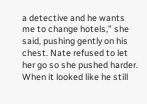a detective and he wants me to change hotels,” she said, pushing gently on his chest. Nate refused to let her go so she pushed harder. When it looked like he still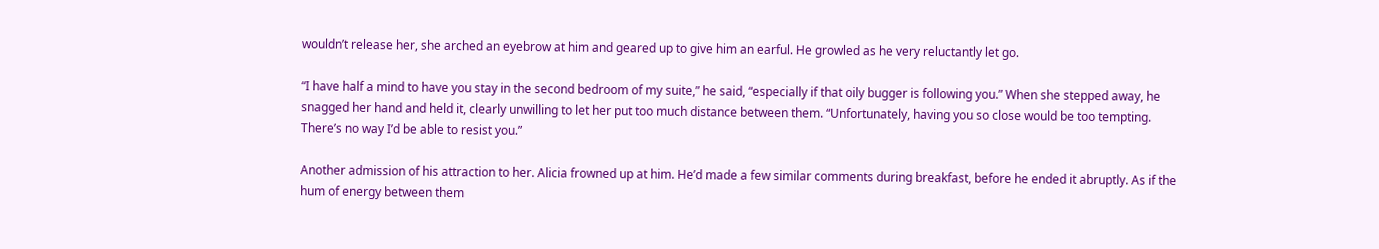wouldn’t release her, she arched an eyebrow at him and geared up to give him an earful. He growled as he very reluctantly let go.

“I have half a mind to have you stay in the second bedroom of my suite,” he said, “especially if that oily bugger is following you.” When she stepped away, he snagged her hand and held it, clearly unwilling to let her put too much distance between them. “Unfortunately, having you so close would be too tempting. There’s no way I’d be able to resist you.”

Another admission of his attraction to her. Alicia frowned up at him. He’d made a few similar comments during breakfast, before he ended it abruptly. As if the hum of energy between them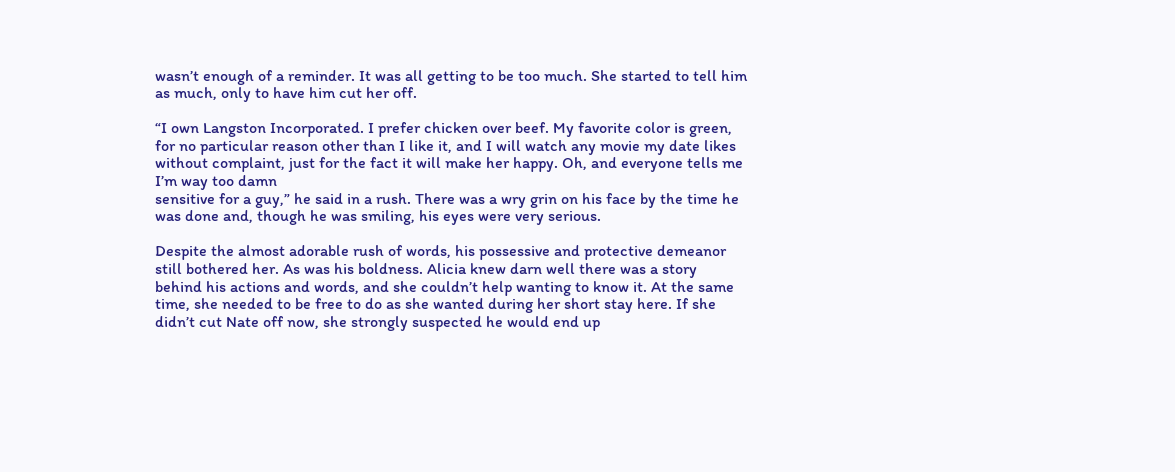wasn’t enough of a reminder. It was all getting to be too much. She started to tell him as much, only to have him cut her off.

“I own Langston Incorporated. I prefer chicken over beef. My favorite color is green, for no particular reason other than I like it, and I will watch any movie my date likes without complaint, just for the fact it will make her happy. Oh, and everyone tells me I’m way too damn
sensitive for a guy,” he said in a rush. There was a wry grin on his face by the time he was done and, though he was smiling, his eyes were very serious.

Despite the almost adorable rush of words, his possessive and protective demeanor still bothered her. As was his boldness. Alicia knew darn well there was a story behind his actions and words, and she couldn’t help wanting to know it. At the same time, she needed to be free to do as she wanted during her short stay here. If she didn’t cut Nate off now, she strongly suspected he would end up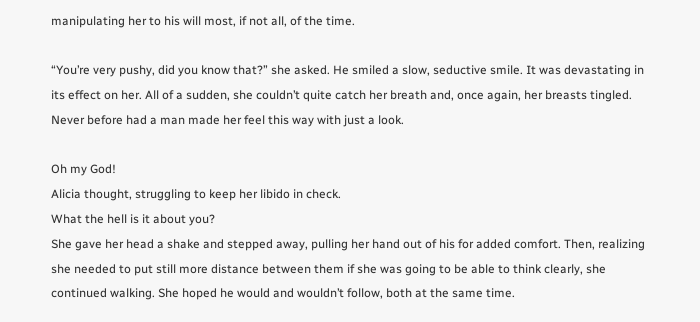manipulating her to his will most, if not all, of the time.

“You’re very pushy, did you know that?” she asked. He smiled a slow, seductive smile. It was devastating in its effect on her. All of a sudden, she couldn’t quite catch her breath and, once again, her breasts tingled. Never before had a man made her feel this way with just a look.

Oh my God!
Alicia thought, struggling to keep her libido in check.
What the hell is it about you?
She gave her head a shake and stepped away, pulling her hand out of his for added comfort. Then, realizing she needed to put still more distance between them if she was going to be able to think clearly, she continued walking. She hoped he would and wouldn’t follow, both at the same time.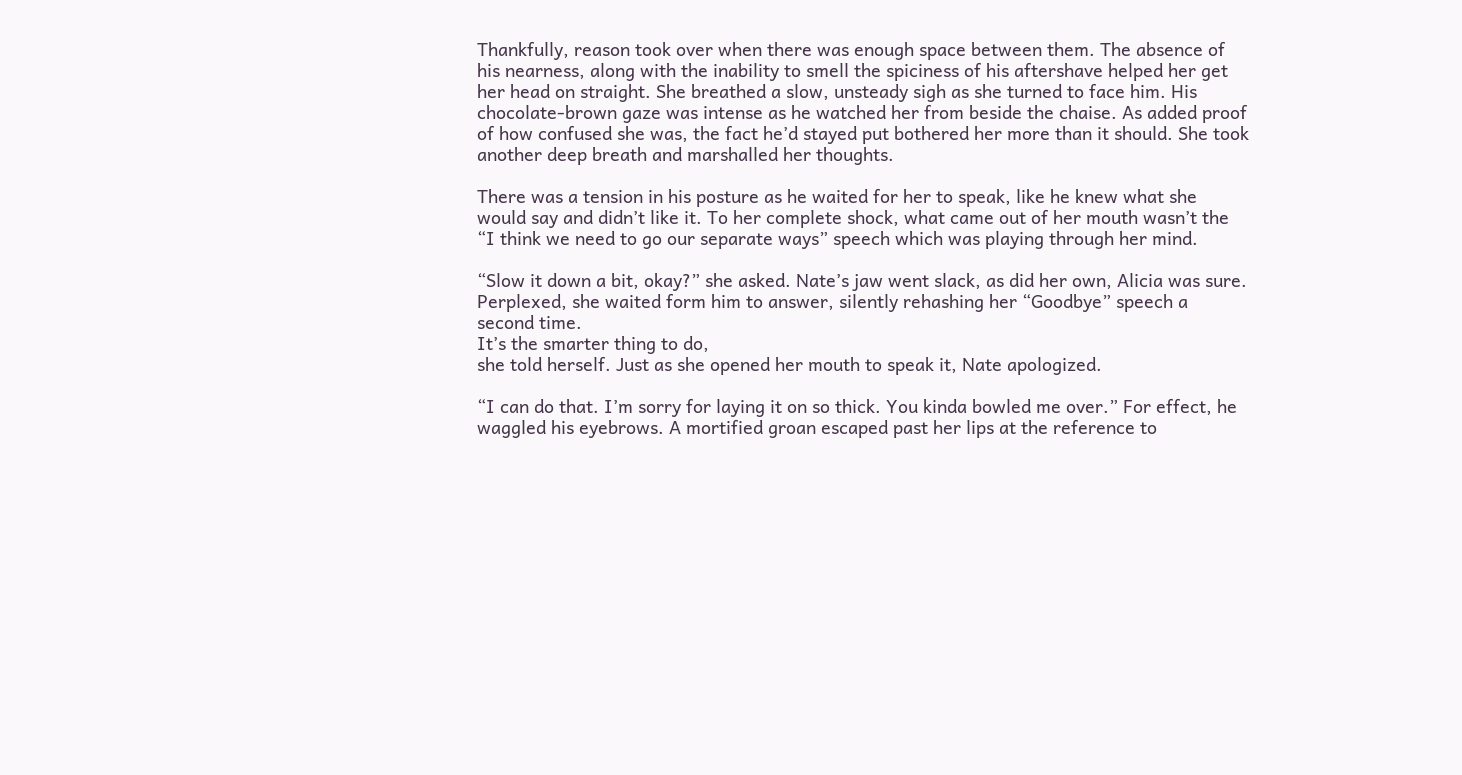Thankfully, reason took over when there was enough space between them. The absence of his nearness, along with the inability to smell the spiciness of his aftershave helped her get her head on straight. She breathed a slow, unsteady sigh as she turned to face him. His chocolate-brown gaze was intense as he watched her from beside the chaise. As added proof of how confused she was, the fact he’d stayed put bothered her more than it should. She took another deep breath and marshalled her thoughts.

There was a tension in his posture as he waited for her to speak, like he knew what she would say and didn’t like it. To her complete shock, what came out of her mouth wasn’t the “I think we need to go our separate ways” speech which was playing through her mind.

“Slow it down a bit, okay?” she asked. Nate’s jaw went slack, as did her own, Alicia was sure. Perplexed, she waited form him to answer, silently rehashing her “Goodbye” speech a second time.
It’s the smarter thing to do,
she told herself. Just as she opened her mouth to speak it, Nate apologized.

“I can do that. I’m sorry for laying it on so thick. You kinda bowled me over.” For effect, he waggled his eyebrows. A mortified groan escaped past her lips at the reference to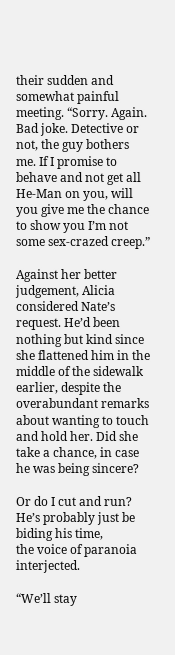their sudden and somewhat painful meeting. “Sorry. Again. Bad joke. Detective or not, the guy bothers me. If I promise to behave and not get all He-Man on you, will you give me the chance to show you I’m not some sex-crazed creep.”

Against her better judgement, Alicia considered Nate’s request. He’d been nothing but kind since she flattened him in the middle of the sidewalk earlier, despite the overabundant remarks about wanting to touch and hold her. Did she take a chance, in case he was being sincere?

Or do I cut and run? He’s probably just be biding his time,
the voice of paranoia interjected.

“We’ll stay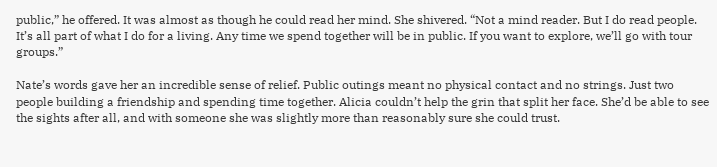public,” he offered. It was almost as though he could read her mind. She shivered. “Not a mind reader. But I do read people. It’s all part of what I do for a living. Any time we spend together will be in public. If you want to explore, we’ll go with tour groups.”

Nate’s words gave her an incredible sense of relief. Public outings meant no physical contact and no strings. Just two people building a friendship and spending time together. Alicia couldn’t help the grin that split her face. She’d be able to see the sights after all, and with someone she was slightly more than reasonably sure she could trust.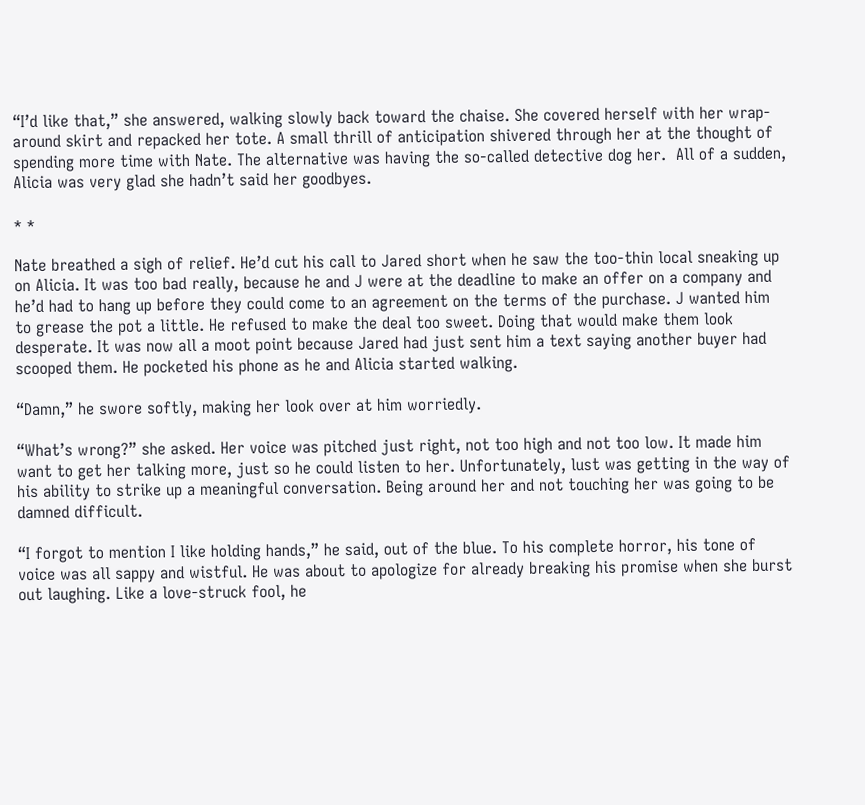“I’d like that,” she answered, walking slowly back toward the chaise. She covered herself with her wrap-around skirt and repacked her tote. A small thrill of anticipation shivered through her at the thought of spending more time with Nate. The alternative was having the so-called detective dog her.  All of a sudden, Alicia was very glad she hadn’t said her goodbyes.

* *

Nate breathed a sigh of relief. He’d cut his call to Jared short when he saw the too-thin local sneaking up on Alicia. It was too bad really, because he and J were at the deadline to make an offer on a company and he’d had to hang up before they could come to an agreement on the terms of the purchase. J wanted him to grease the pot a little. He refused to make the deal too sweet. Doing that would make them look desperate. It was now all a moot point because Jared had just sent him a text saying another buyer had scooped them. He pocketed his phone as he and Alicia started walking.

“Damn,” he swore softly, making her look over at him worriedly.

“What’s wrong?” she asked. Her voice was pitched just right, not too high and not too low. It made him want to get her talking more, just so he could listen to her. Unfortunately, lust was getting in the way of his ability to strike up a meaningful conversation. Being around her and not touching her was going to be damned difficult.

“I forgot to mention I like holding hands,” he said, out of the blue. To his complete horror, his tone of voice was all sappy and wistful. He was about to apologize for already breaking his promise when she burst out laughing. Like a love-struck fool, he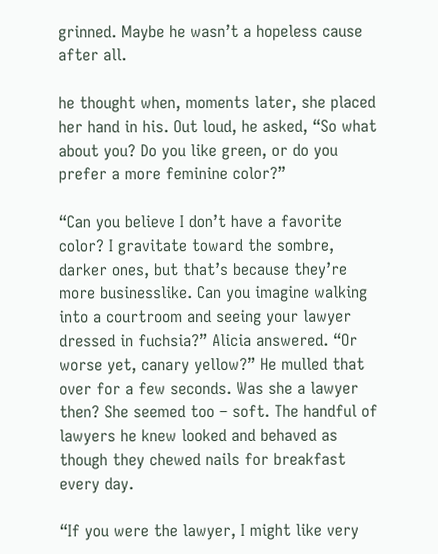grinned. Maybe he wasn’t a hopeless cause after all.

he thought when, moments later, she placed her hand in his. Out loud, he asked, “So what about you? Do you like green, or do you prefer a more feminine color?”

“Can you believe I don’t have a favorite color? I gravitate toward the sombre, darker ones, but that’s because they’re more businesslike. Can you imagine walking into a courtroom and seeing your lawyer dressed in fuchsia?” Alicia answered. “Or worse yet, canary yellow?” He mulled that over for a few seconds. Was she a lawyer then? She seemed too – soft. The handful of lawyers he knew looked and behaved as though they chewed nails for breakfast every day.

“If you were the lawyer, I might like very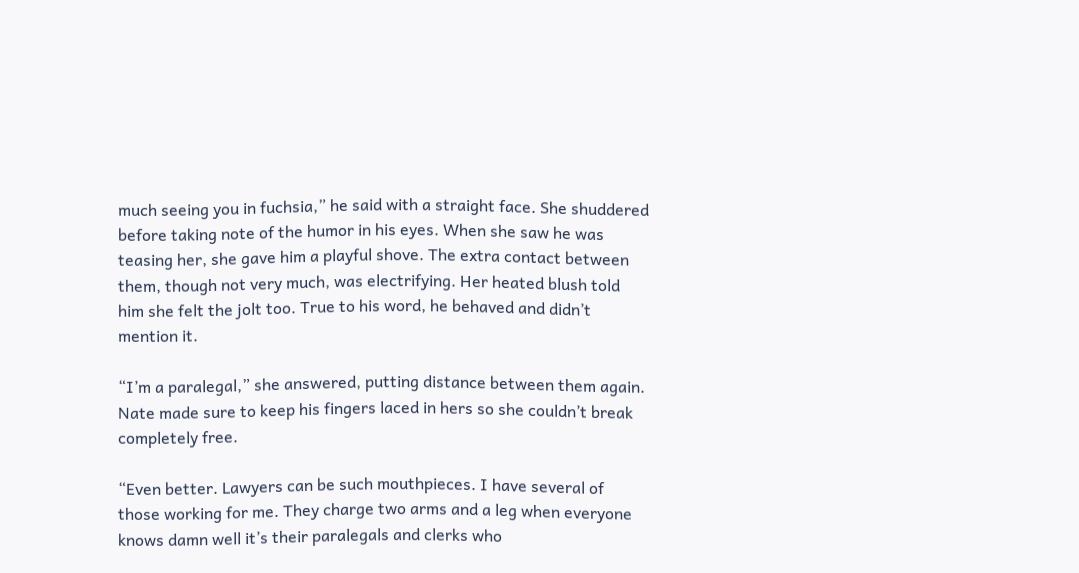much seeing you in fuchsia,” he said with a straight face. She shuddered before taking note of the humor in his eyes. When she saw he was teasing her, she gave him a playful shove. The extra contact between them, though not very much, was electrifying. Her heated blush told him she felt the jolt too. True to his word, he behaved and didn’t mention it.

“I’m a paralegal,” she answered, putting distance between them again. Nate made sure to keep his fingers laced in hers so she couldn’t break completely free.

“Even better. Lawyers can be such mouthpieces. I have several of those working for me. They charge two arms and a leg when everyone knows damn well it’s their paralegals and clerks who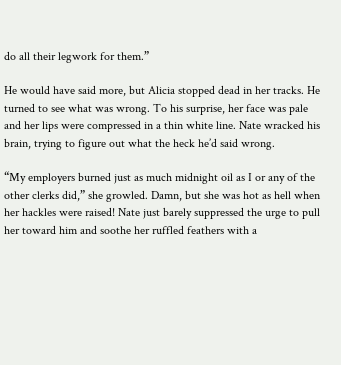do all their legwork for them.”

He would have said more, but Alicia stopped dead in her tracks. He turned to see what was wrong. To his surprise, her face was pale and her lips were compressed in a thin white line. Nate wracked his brain, trying to figure out what the heck he’d said wrong.

“My employers burned just as much midnight oil as I or any of the other clerks did,” she growled. Damn, but she was hot as hell when her hackles were raised! Nate just barely suppressed the urge to pull her toward him and soothe her ruffled feathers with a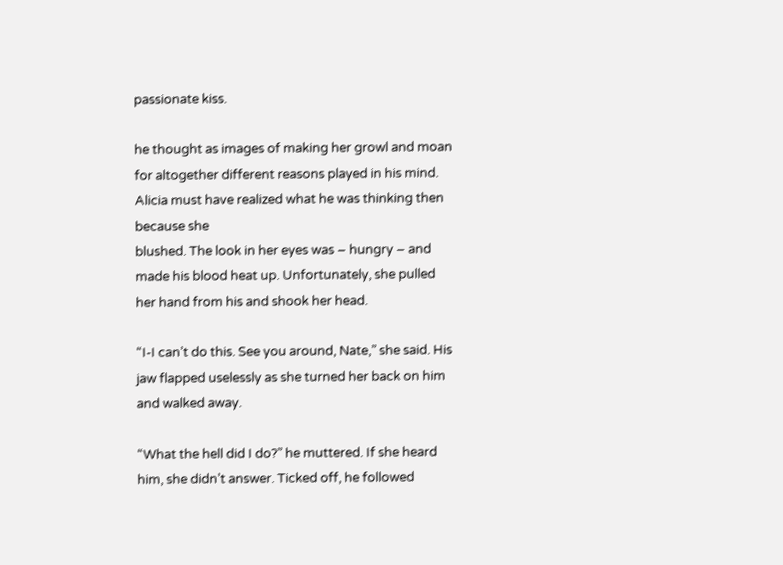passionate kiss.

he thought as images of making her growl and moan for altogether different reasons played in his mind. Alicia must have realized what he was thinking then because she
blushed. The look in her eyes was – hungry – and made his blood heat up. Unfortunately, she pulled her hand from his and shook her head.

“I-I can’t do this. See you around, Nate,” she said. His jaw flapped uselessly as she turned her back on him and walked away.

“What the hell did I do?” he muttered. If she heard him, she didn’t answer. Ticked off, he followed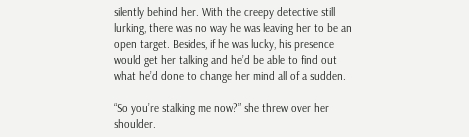silently behind her. With the creepy detective still lurking, there was no way he was leaving her to be an open target. Besides, if he was lucky, his presence would get her talking and he’d be able to find out what he’d done to change her mind all of a sudden.

“So you’re stalking me now?” she threw over her shoulder.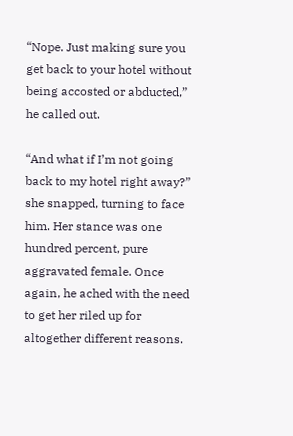“Nope. Just making sure you get back to your hotel without being accosted or abducted,” he called out.

“And what if I’m not going back to my hotel right away?” she snapped, turning to face him. Her stance was one hundred percent, pure aggravated female. Once again, he ached with the need to get her riled up for altogether different reasons.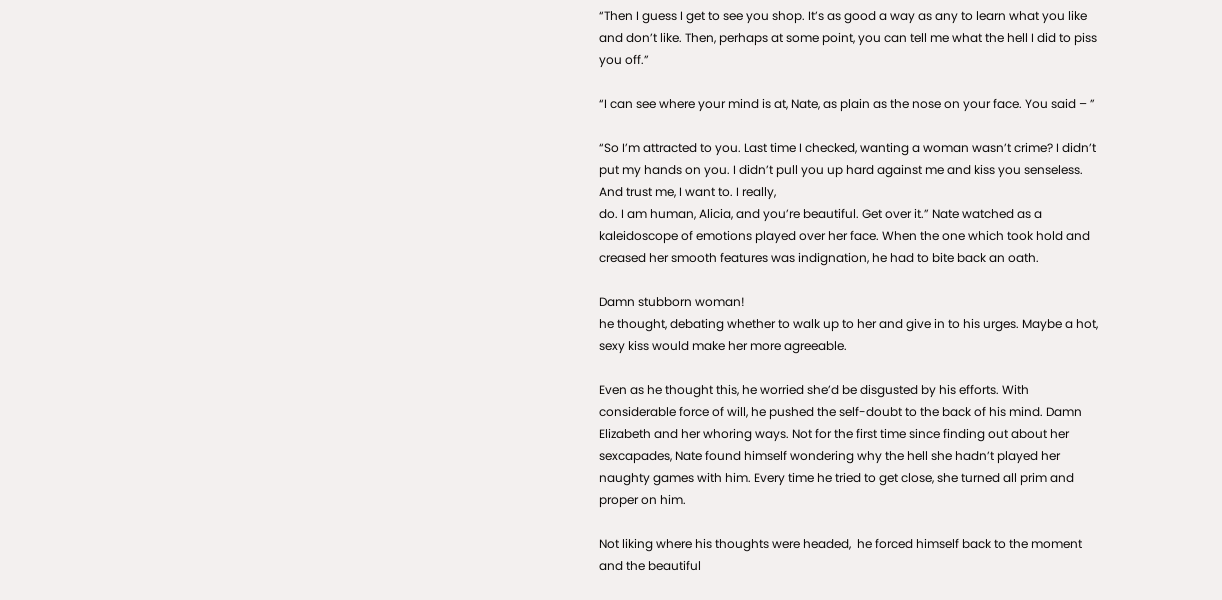“Then I guess I get to see you shop. It’s as good a way as any to learn what you like and don’t like. Then, perhaps at some point, you can tell me what the hell I did to piss you off.”

“I can see where your mind is at, Nate, as plain as the nose on your face. You said – ”

“So I’m attracted to you. Last time I checked, wanting a woman wasn’t crime? I didn’t put my hands on you. I didn’t pull you up hard against me and kiss you senseless. And trust me, I want to. I really,
do. I am human, Alicia, and you’re beautiful. Get over it.” Nate watched as a kaleidoscope of emotions played over her face. When the one which took hold and creased her smooth features was indignation, he had to bite back an oath.

Damn stubborn woman!
he thought, debating whether to walk up to her and give in to his urges. Maybe a hot, sexy kiss would make her more agreeable.

Even as he thought this, he worried she’d be disgusted by his efforts. With considerable force of will, he pushed the self-doubt to the back of his mind. Damn Elizabeth and her whoring ways. Not for the first time since finding out about her sexcapades, Nate found himself wondering why the hell she hadn’t played her naughty games with him. Every time he tried to get close, she turned all prim and proper on him.

Not liking where his thoughts were headed,  he forced himself back to the moment and the beautiful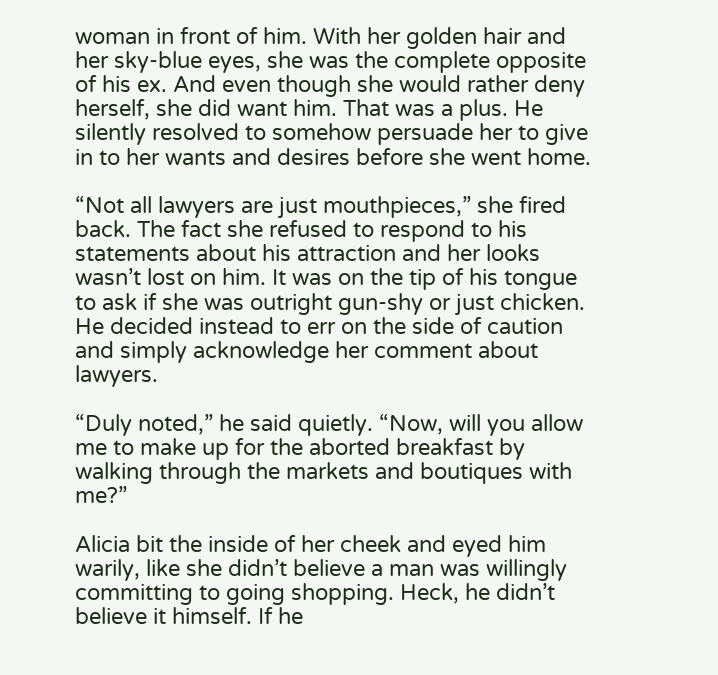woman in front of him. With her golden hair and her sky-blue eyes, she was the complete opposite of his ex. And even though she would rather deny herself, she did want him. That was a plus. He silently resolved to somehow persuade her to give in to her wants and desires before she went home.

“Not all lawyers are just mouthpieces,” she fired back. The fact she refused to respond to his statements about his attraction and her looks wasn’t lost on him. It was on the tip of his tongue to ask if she was outright gun-shy or just chicken. He decided instead to err on the side of caution and simply acknowledge her comment about lawyers.

“Duly noted,” he said quietly. “Now, will you allow me to make up for the aborted breakfast by walking through the markets and boutiques with me?”

Alicia bit the inside of her cheek and eyed him warily, like she didn’t believe a man was willingly committing to going shopping. Heck, he didn’t believe it himself. If he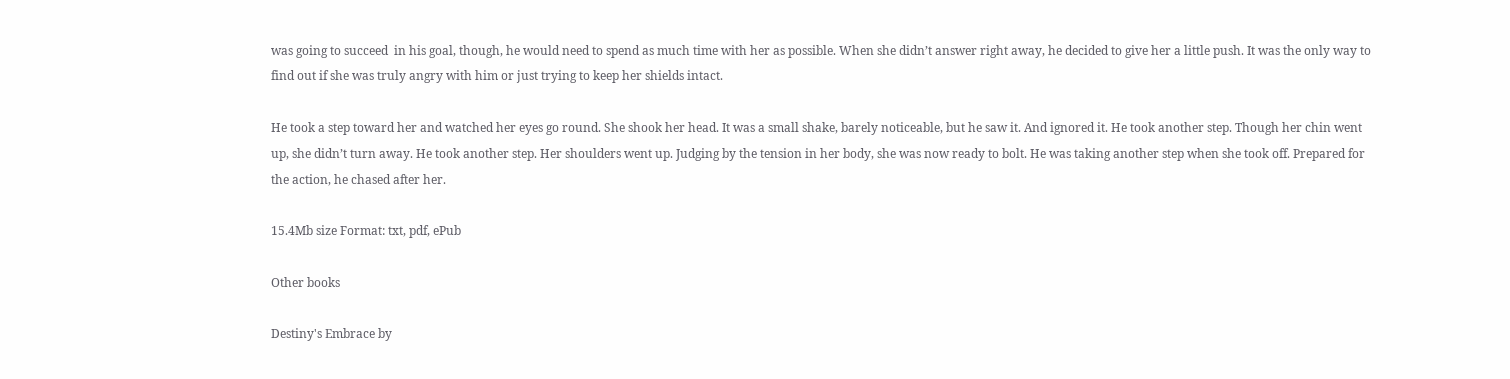was going to succeed  in his goal, though, he would need to spend as much time with her as possible. When she didn’t answer right away, he decided to give her a little push. It was the only way to find out if she was truly angry with him or just trying to keep her shields intact.

He took a step toward her and watched her eyes go round. She shook her head. It was a small shake, barely noticeable, but he saw it. And ignored it. He took another step. Though her chin went up, she didn’t turn away. He took another step. Her shoulders went up. Judging by the tension in her body, she was now ready to bolt. He was taking another step when she took off. Prepared for the action, he chased after her.

15.4Mb size Format: txt, pdf, ePub

Other books

Destiny's Embrace by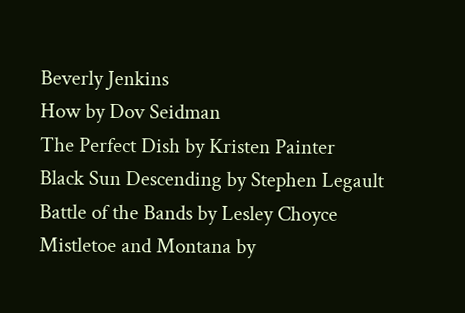Beverly Jenkins
How by Dov Seidman
The Perfect Dish by Kristen Painter
Black Sun Descending by Stephen Legault
Battle of the Bands by Lesley Choyce
Mistletoe and Montana by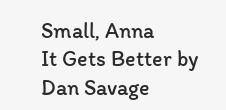Small, Anna
It Gets Better by Dan Savage